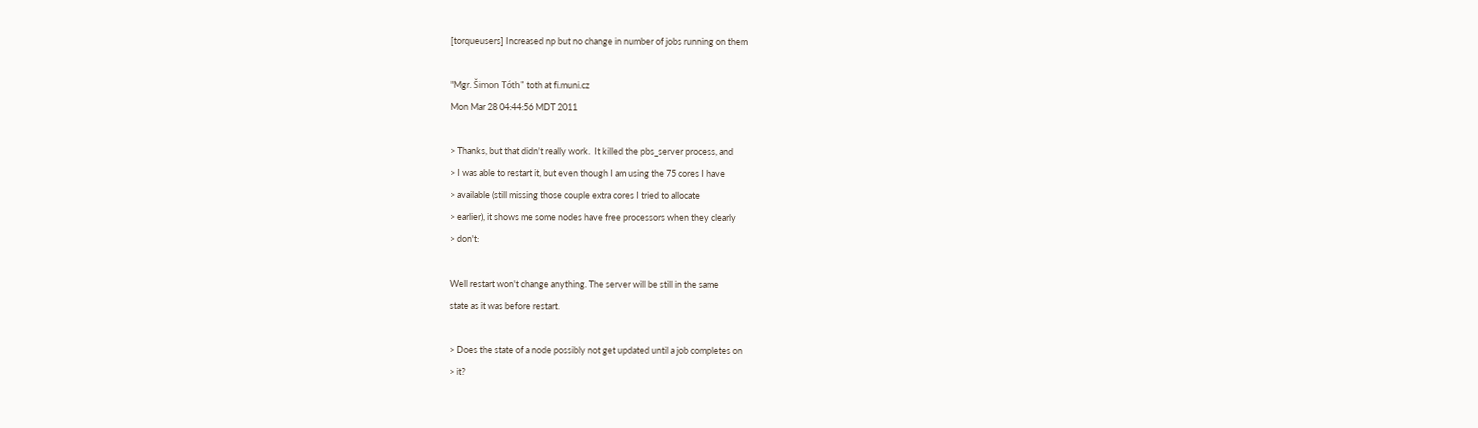[torqueusers] Increased np but no change in number of jobs running on them

"Mgr. Šimon Tóth" toth at fi.muni.cz
Mon Mar 28 04:44:56 MDT 2011

> Thanks, but that didn't really work.  It killed the pbs_server process, and
> I was able to restart it, but even though I am using the 75 cores I have
> available (still missing those couple extra cores I tried to allocate
> earlier), it shows me some nodes have free processors when they clearly
> don't:

Well restart won't change anything. The server will be still in the same
state as it was before restart.

> Does the state of a node possibly not get updated until a job completes on
> it?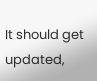It should get updated,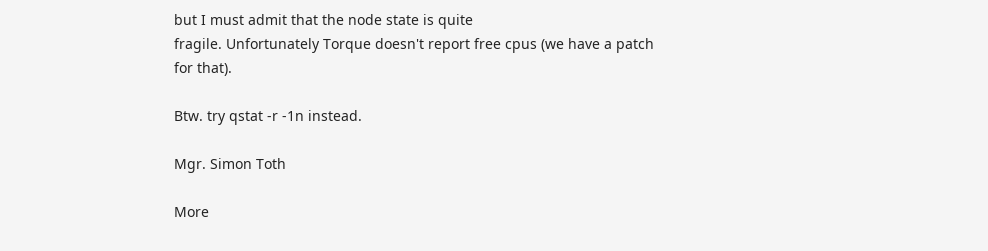but I must admit that the node state is quite
fragile. Unfortunately Torque doesn't report free cpus (we have a patch
for that).

Btw. try qstat -r -1n instead.

Mgr. Simon Toth

More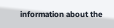information about the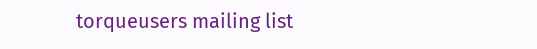torqueusers mailing list